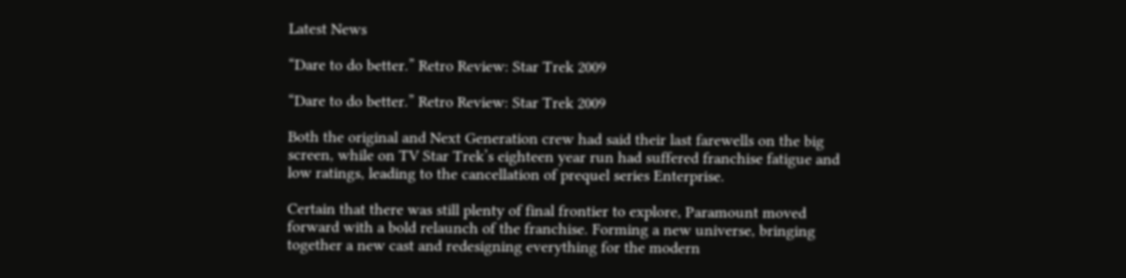Latest News

“Dare to do better.” Retro Review: Star Trek 2009

“Dare to do better.” Retro Review: Star Trek 2009

Both the original and Next Generation crew had said their last farewells on the big screen, while on TV Star Trek’s eighteen year run had suffered franchise fatigue and low ratings, leading to the cancellation of prequel series Enterprise.

Certain that there was still plenty of final frontier to explore, Paramount moved forward with a bold relaunch of the franchise. Forming a new universe, bringing together a new cast and redesigning everything for the modern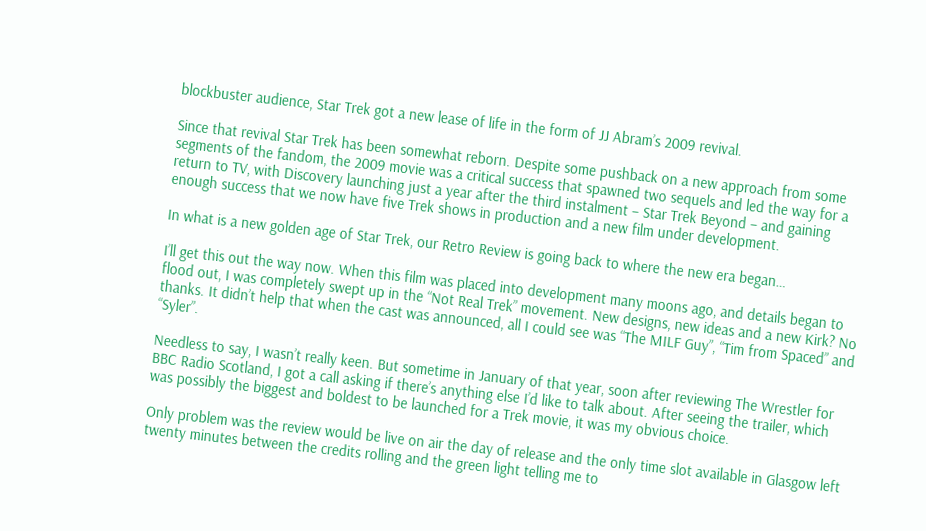blockbuster audience, Star Trek got a new lease of life in the form of JJ Abram’s 2009 revival.

Since that revival Star Trek has been somewhat reborn. Despite some pushback on a new approach from some segments of the fandom, the 2009 movie was a critical success that spawned two sequels and led the way for a return to TV, with Discovery launching just a year after the third instalment – Star Trek Beyond – and gaining enough success that we now have five Trek shows in production and a new film under development.

In what is a new golden age of Star Trek, our Retro Review is going back to where the new era began…

I’ll get this out the way now. When this film was placed into development many moons ago, and details began to flood out, I was completely swept up in the “Not Real Trek” movement. New designs, new ideas and a new Kirk? No thanks. It didn’t help that when the cast was announced, all I could see was “The MILF Guy”, “Tim from Spaced” and “Syler”.

Needless to say, I wasn’t really keen. But sometime in January of that year, soon after reviewing The Wrestler for BBC Radio Scotland, I got a call asking if there’s anything else I’d like to talk about. After seeing the trailer, which was possibly the biggest and boldest to be launched for a Trek movie, it was my obvious choice.

Only problem was the review would be live on air the day of release and the only time slot available in Glasgow left twenty minutes between the credits rolling and the green light telling me to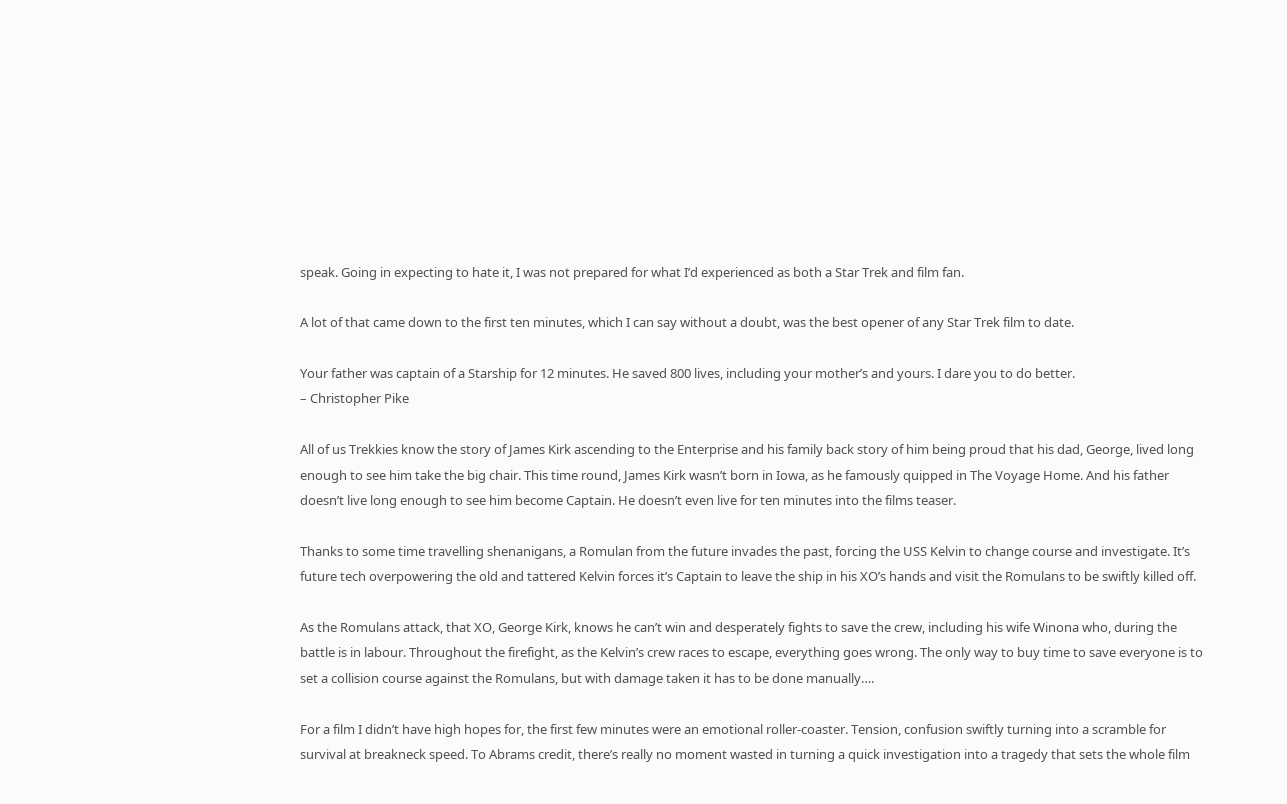speak. Going in expecting to hate it, I was not prepared for what I’d experienced as both a Star Trek and film fan.

A lot of that came down to the first ten minutes, which I can say without a doubt, was the best opener of any Star Trek film to date.

Your father was captain of a Starship for 12 minutes. He saved 800 lives, including your mother’s and yours. I dare you to do better.
– Christopher Pike

All of us Trekkies know the story of James Kirk ascending to the Enterprise and his family back story of him being proud that his dad, George, lived long enough to see him take the big chair. This time round, James Kirk wasn’t born in Iowa, as he famously quipped in The Voyage Home. And his father doesn’t live long enough to see him become Captain. He doesn’t even live for ten minutes into the films teaser.

Thanks to some time travelling shenanigans, a Romulan from the future invades the past, forcing the USS Kelvin to change course and investigate. It’s future tech overpowering the old and tattered Kelvin forces it’s Captain to leave the ship in his XO’s hands and visit the Romulans to be swiftly killed off.

As the Romulans attack, that XO, George Kirk, knows he can’t win and desperately fights to save the crew, including his wife Winona who, during the battle is in labour. Throughout the firefight, as the Kelvin’s crew races to escape, everything goes wrong. The only way to buy time to save everyone is to set a collision course against the Romulans, but with damage taken it has to be done manually….

For a film I didn’t have high hopes for, the first few minutes were an emotional roller-coaster. Tension, confusion swiftly turning into a scramble for survival at breakneck speed. To Abrams credit, there’s really no moment wasted in turning a quick investigation into a tragedy that sets the whole film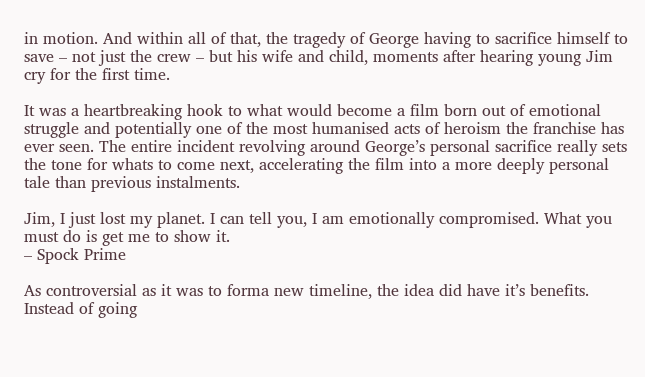in motion. And within all of that, the tragedy of George having to sacrifice himself to save – not just the crew – but his wife and child, moments after hearing young Jim cry for the first time.

It was a heartbreaking hook to what would become a film born out of emotional struggle and potentially one of the most humanised acts of heroism the franchise has ever seen. The entire incident revolving around George’s personal sacrifice really sets the tone for whats to come next, accelerating the film into a more deeply personal tale than previous instalments.

Jim, I just lost my planet. I can tell you, I am emotionally compromised. What you must do is get me to show it.
– Spock Prime

As controversial as it was to forma new timeline, the idea did have it’s benefits. Instead of going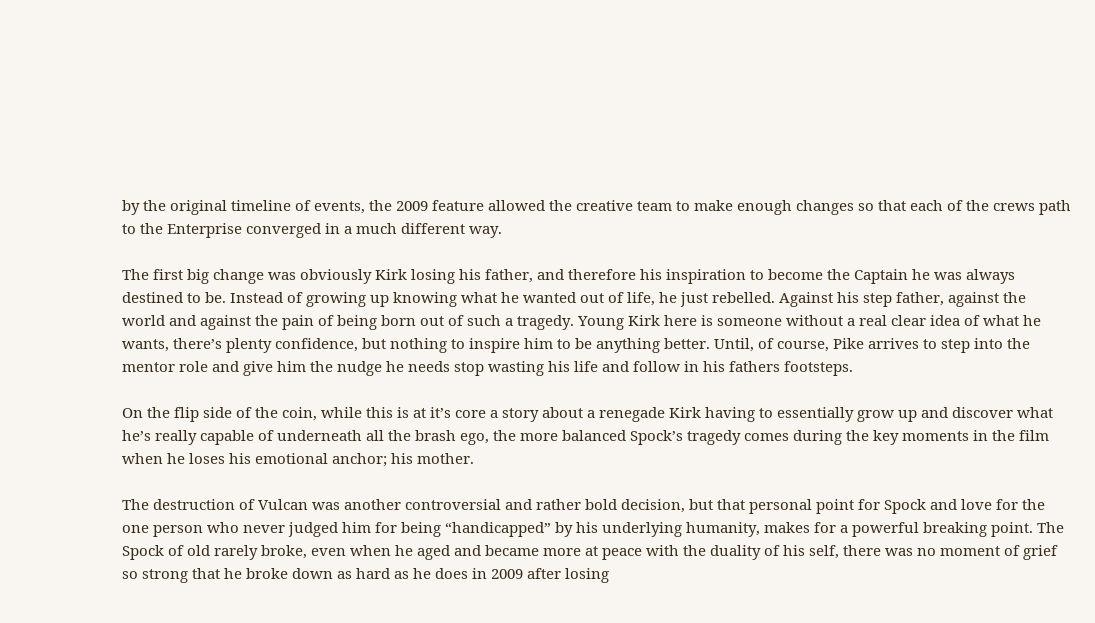by the original timeline of events, the 2009 feature allowed the creative team to make enough changes so that each of the crews path to the Enterprise converged in a much different way.

The first big change was obviously Kirk losing his father, and therefore his inspiration to become the Captain he was always destined to be. Instead of growing up knowing what he wanted out of life, he just rebelled. Against his step father, against the world and against the pain of being born out of such a tragedy. Young Kirk here is someone without a real clear idea of what he wants, there’s plenty confidence, but nothing to inspire him to be anything better. Until, of course, Pike arrives to step into the mentor role and give him the nudge he needs stop wasting his life and follow in his fathers footsteps.

On the flip side of the coin, while this is at it’s core a story about a renegade Kirk having to essentially grow up and discover what he’s really capable of underneath all the brash ego, the more balanced Spock’s tragedy comes during the key moments in the film when he loses his emotional anchor; his mother.

The destruction of Vulcan was another controversial and rather bold decision, but that personal point for Spock and love for the one person who never judged him for being “handicapped” by his underlying humanity, makes for a powerful breaking point. The Spock of old rarely broke, even when he aged and became more at peace with the duality of his self, there was no moment of grief so strong that he broke down as hard as he does in 2009 after losing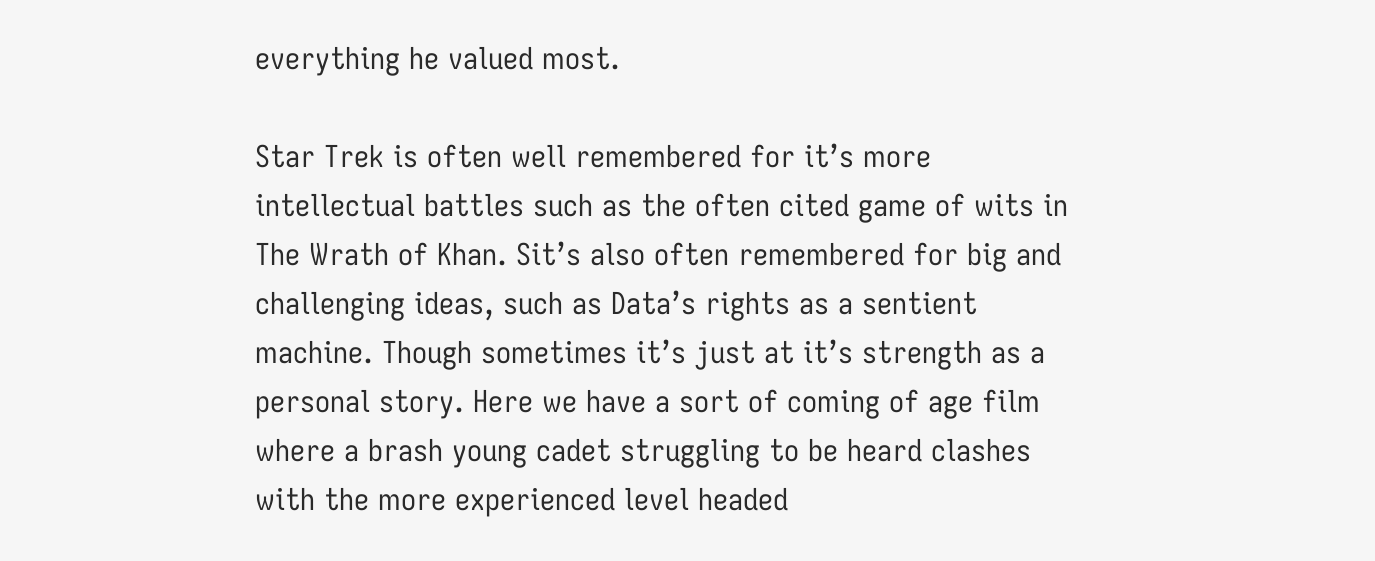everything he valued most.

Star Trek is often well remembered for it’s more intellectual battles such as the often cited game of wits in The Wrath of Khan. Sit’s also often remembered for big and challenging ideas, such as Data’s rights as a sentient machine. Though sometimes it’s just at it’s strength as a personal story. Here we have a sort of coming of age film where a brash young cadet struggling to be heard clashes with the more experienced level headed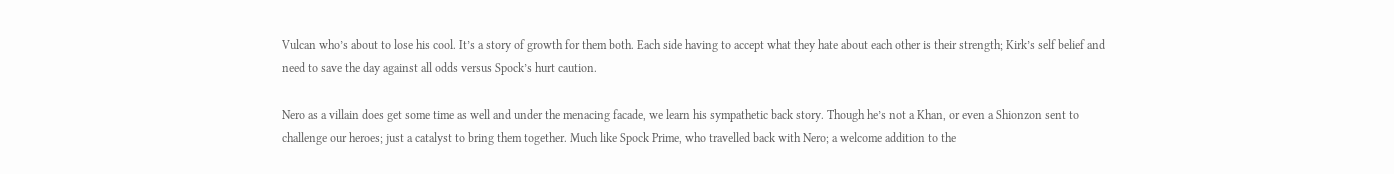Vulcan who’s about to lose his cool. It’s a story of growth for them both. Each side having to accept what they hate about each other is their strength; Kirk’s self belief and need to save the day against all odds versus Spock’s hurt caution.

Nero as a villain does get some time as well and under the menacing facade, we learn his sympathetic back story. Though he’s not a Khan, or even a Shionzon sent to challenge our heroes; just a catalyst to bring them together. Much like Spock Prime, who travelled back with Nero; a welcome addition to the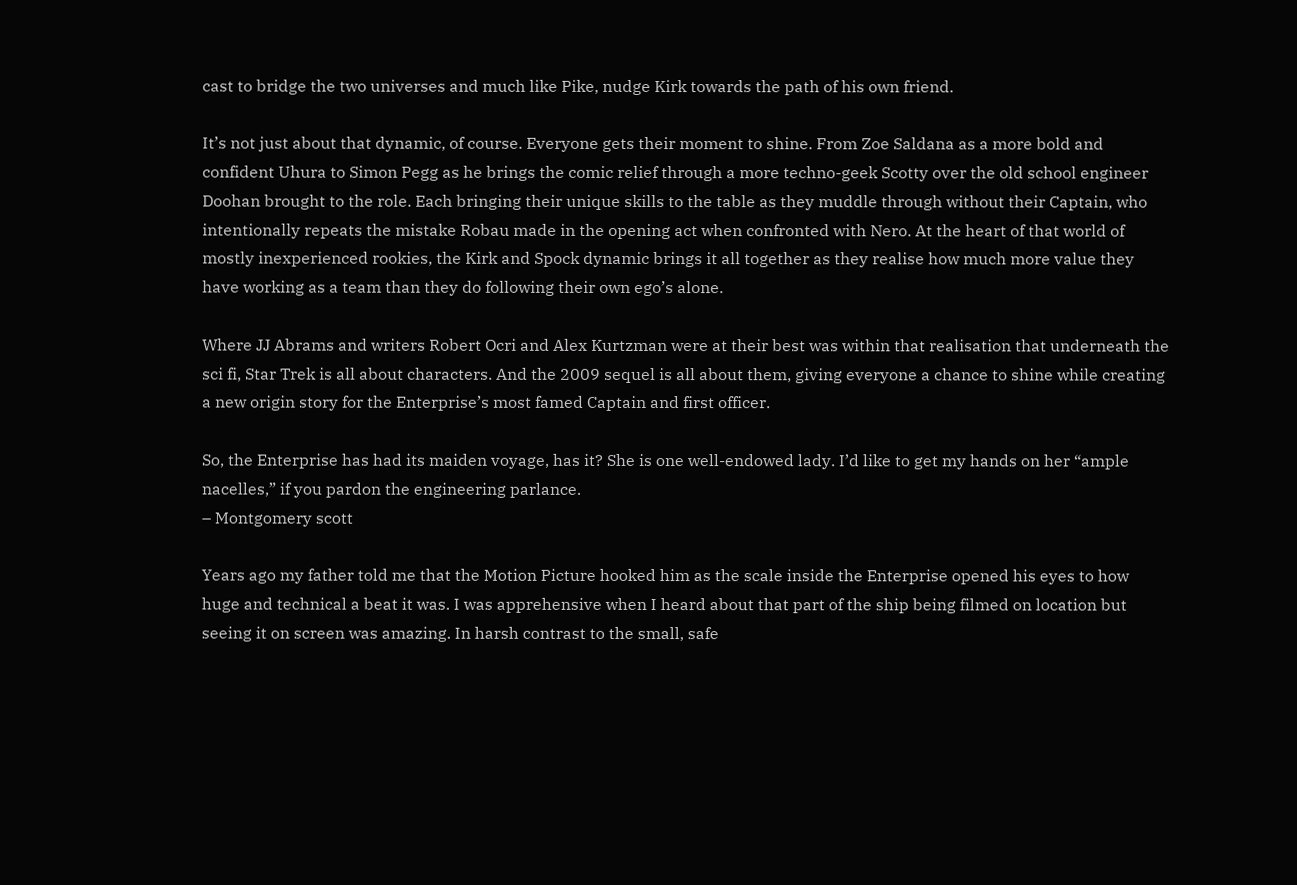cast to bridge the two universes and much like Pike, nudge Kirk towards the path of his own friend.

It’s not just about that dynamic, of course. Everyone gets their moment to shine. From Zoe Saldana as a more bold and confident Uhura to Simon Pegg as he brings the comic relief through a more techno-geek Scotty over the old school engineer Doohan brought to the role. Each bringing their unique skills to the table as they muddle through without their Captain, who intentionally repeats the mistake Robau made in the opening act when confronted with Nero. At the heart of that world of mostly inexperienced rookies, the Kirk and Spock dynamic brings it all together as they realise how much more value they have working as a team than they do following their own ego’s alone.

Where JJ Abrams and writers Robert Ocri and Alex Kurtzman were at their best was within that realisation that underneath the sci fi, Star Trek is all about characters. And the 2009 sequel is all about them, giving everyone a chance to shine while creating a new origin story for the Enterprise’s most famed Captain and first officer.

So, the Enterprise has had its maiden voyage, has it? She is one well-endowed lady. I’d like to get my hands on her “ample nacelles,” if you pardon the engineering parlance.
– Montgomery scott

Years ago my father told me that the Motion Picture hooked him as the scale inside the Enterprise opened his eyes to how huge and technical a beat it was. I was apprehensive when I heard about that part of the ship being filmed on location but seeing it on screen was amazing. In harsh contrast to the small, safe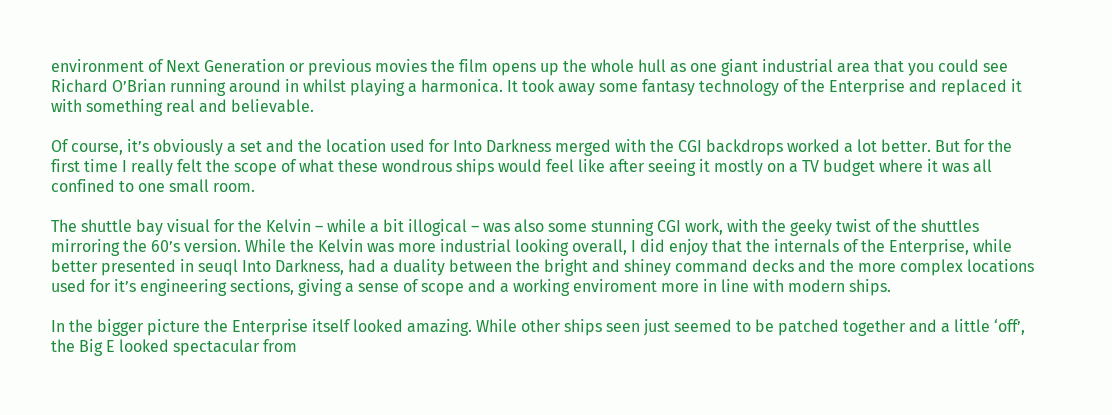environment of Next Generation or previous movies the film opens up the whole hull as one giant industrial area that you could see Richard O’Brian running around in whilst playing a harmonica. It took away some fantasy technology of the Enterprise and replaced it with something real and believable.

Of course, it’s obviously a set and the location used for Into Darkness merged with the CGI backdrops worked a lot better. But for the first time I really felt the scope of what these wondrous ships would feel like after seeing it mostly on a TV budget where it was all confined to one small room.

The shuttle bay visual for the Kelvin – while a bit illogical – was also some stunning CGI work, with the geeky twist of the shuttles mirroring the 60’s version. While the Kelvin was more industrial looking overall, I did enjoy that the internals of the Enterprise, while better presented in seuql Into Darkness, had a duality between the bright and shiney command decks and the more complex locations used for it’s engineering sections, giving a sense of scope and a working enviroment more in line with modern ships.

In the bigger picture the Enterprise itself looked amazing. While other ships seen just seemed to be patched together and a little ‘off’, the Big E looked spectacular from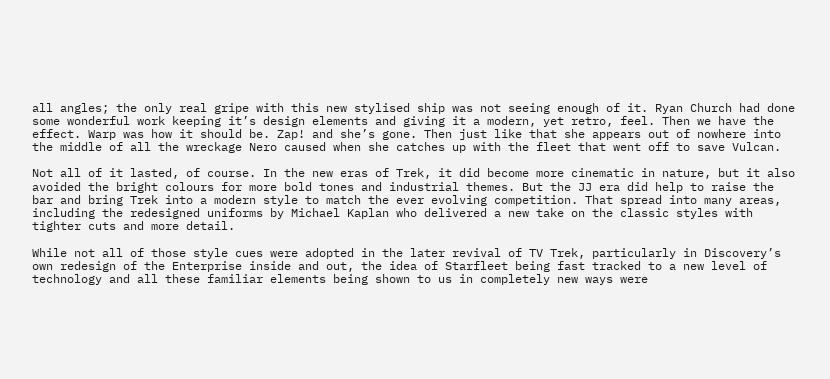all angles; the only real gripe with this new stylised ship was not seeing enough of it. Ryan Church had done some wonderful work keeping it’s design elements and giving it a modern, yet retro, feel. Then we have the effect. Warp was how it should be. Zap! and she’s gone. Then just like that she appears out of nowhere into the middle of all the wreckage Nero caused when she catches up with the fleet that went off to save Vulcan.

Not all of it lasted, of course. In the new eras of Trek, it did become more cinematic in nature, but it also avoided the bright colours for more bold tones and industrial themes. But the JJ era did help to raise the bar and bring Trek into a modern style to match the ever evolving competition. That spread into many areas, including the redesigned uniforms by Michael Kaplan who delivered a new take on the classic styles with tighter cuts and more detail.

While not all of those style cues were adopted in the later revival of TV Trek, particularly in Discovery’s own redesign of the Enterprise inside and out, the idea of Starfleet being fast tracked to a new level of technology and all these familiar elements being shown to us in completely new ways were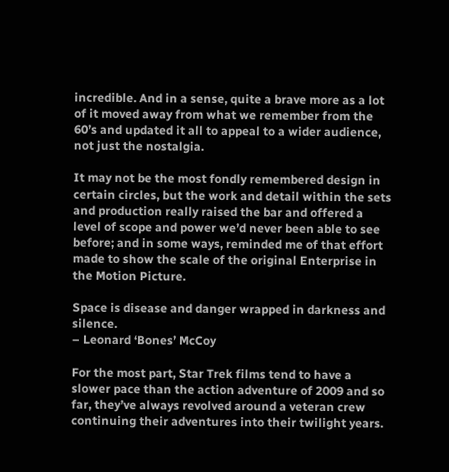incredible. And in a sense, quite a brave more as a lot of it moved away from what we remember from the 60’s and updated it all to appeal to a wider audience, not just the nostalgia.

It may not be the most fondly remembered design in certain circles, but the work and detail within the sets and production really raised the bar and offered a level of scope and power we’d never been able to see before; and in some ways, reminded me of that effort made to show the scale of the original Enterprise in the Motion Picture.

Space is disease and danger wrapped in darkness and silence.
– Leonard ‘Bones’ McCoy

For the most part, Star Trek films tend to have a slower pace than the action adventure of 2009 and so far, they’ve always revolved around a veteran crew continuing their adventures into their twilight years.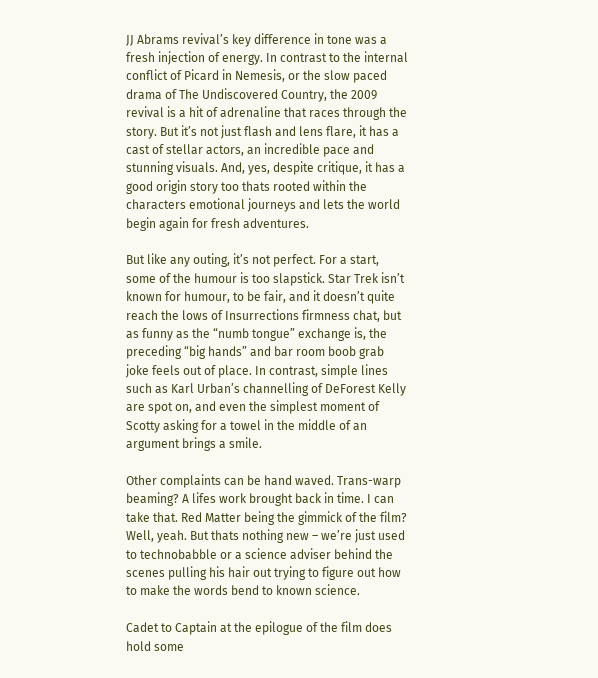JJ Abrams revival’s key difference in tone was a fresh injection of energy. In contrast to the internal conflict of Picard in Nemesis, or the slow paced drama of The Undiscovered Country, the 2009 revival is a hit of adrenaline that races through the story. But it’s not just flash and lens flare, it has a cast of stellar actors, an incredible pace and stunning visuals. And, yes, despite critique, it has a good origin story too thats rooted within the characters emotional journeys and lets the world begin again for fresh adventures.

But like any outing, it’s not perfect. For a start, some of the humour is too slapstick. Star Trek isn’t known for humour, to be fair, and it doesn’t quite reach the lows of Insurrections firmness chat, but as funny as the “numb tongue” exchange is, the preceding “big hands” and bar room boob grab joke feels out of place. In contrast, simple lines such as Karl Urban’s channelling of DeForest Kelly are spot on, and even the simplest moment of Scotty asking for a towel in the middle of an argument brings a smile.

Other complaints can be hand waved. Trans-warp beaming? A lifes work brought back in time. I can take that. Red Matter being the gimmick of the film? Well, yeah. But thats nothing new – we’re just used to technobabble or a science adviser behind the scenes pulling his hair out trying to figure out how to make the words bend to known science.

Cadet to Captain at the epilogue of the film does hold some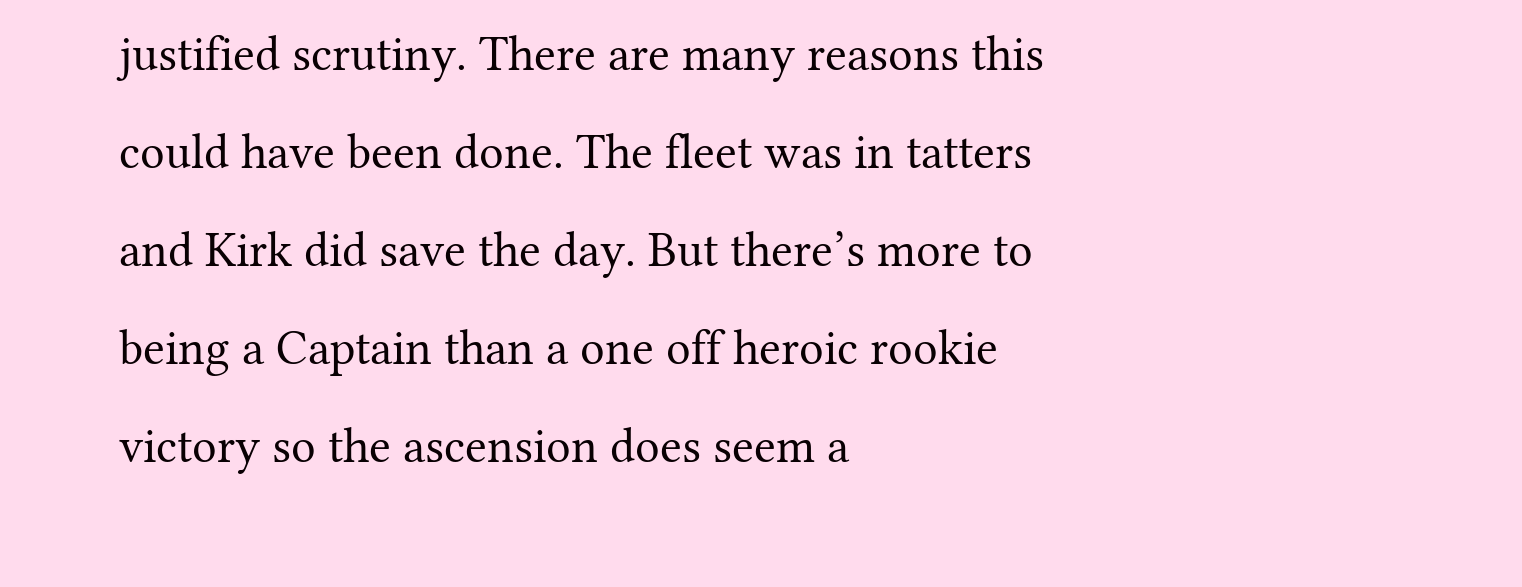justified scrutiny. There are many reasons this could have been done. The fleet was in tatters and Kirk did save the day. But there’s more to being a Captain than a one off heroic rookie victory so the ascension does seem a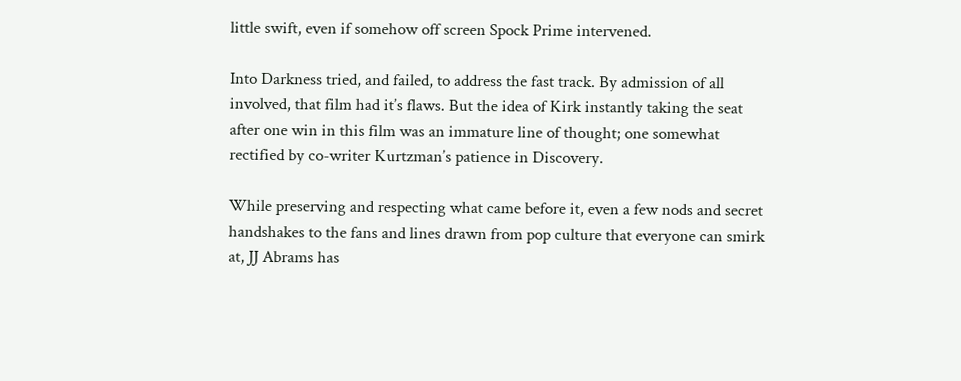little swift, even if somehow off screen Spock Prime intervened.

Into Darkness tried, and failed, to address the fast track. By admission of all involved, that film had it’s flaws. But the idea of Kirk instantly taking the seat after one win in this film was an immature line of thought; one somewhat rectified by co-writer Kurtzman’s patience in Discovery.

While preserving and respecting what came before it, even a few nods and secret handshakes to the fans and lines drawn from pop culture that everyone can smirk at, JJ Abrams has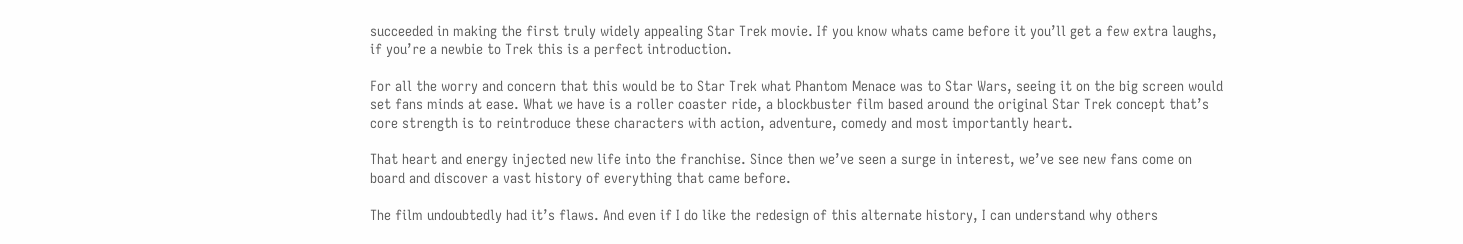succeeded in making the first truly widely appealing Star Trek movie. If you know whats came before it you’ll get a few extra laughs, if you’re a newbie to Trek this is a perfect introduction.

For all the worry and concern that this would be to Star Trek what Phantom Menace was to Star Wars, seeing it on the big screen would set fans minds at ease. What we have is a roller coaster ride, a blockbuster film based around the original Star Trek concept that’s core strength is to reintroduce these characters with action, adventure, comedy and most importantly heart.

That heart and energy injected new life into the franchise. Since then we’ve seen a surge in interest, we’ve see new fans come on board and discover a vast history of everything that came before.

The film undoubtedly had it’s flaws. And even if I do like the redesign of this alternate history, I can understand why others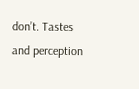don’t. Tastes and perception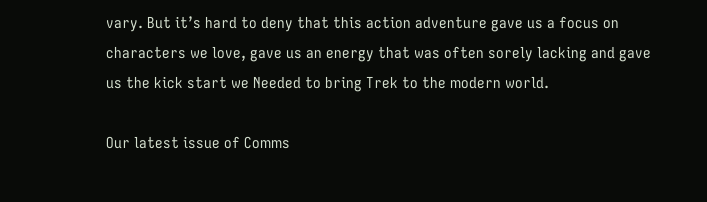vary. But it’s hard to deny that this action adventure gave us a focus on characters we love, gave us an energy that was often sorely lacking and gave us the kick start we Needed to bring Trek to the modern world.

Our latest issue of Comms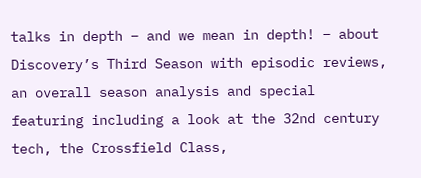talks in depth – and we mean in depth! – about Discovery’s Third Season with episodic reviews, an overall season analysis and special featuring including a look at the 32nd century tech, the Crossfield Class,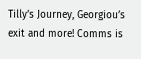Tilly’s Journey, Georgiou’s exit and more! Comms is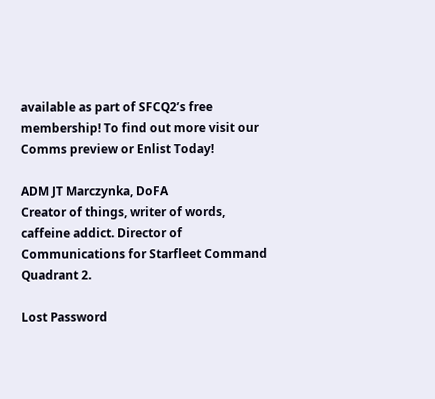available as part of SFCQ2’s free membership! To find out more visit our Comms preview or Enlist Today!

ADM JT Marczynka, DoFA
Creator of things, writer of words, caffeine addict. Director of Communications for Starfleet Command Quadrant 2.

Lost Password